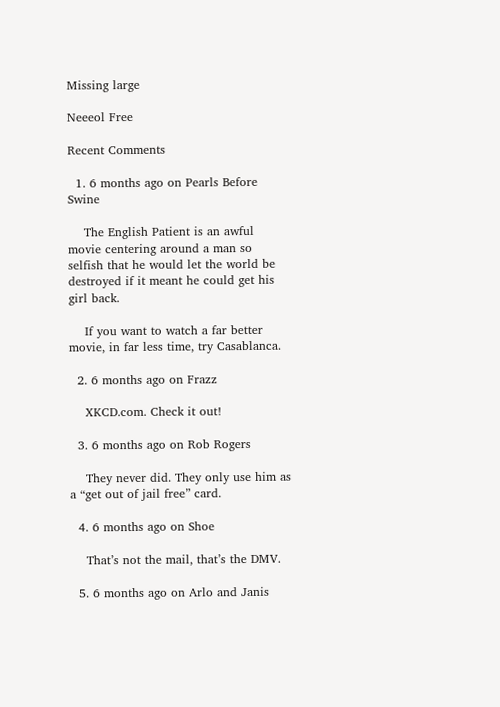Missing large

Neeeol Free

Recent Comments

  1. 6 months ago on Pearls Before Swine

    The English Patient is an awful movie centering around a man so selfish that he would let the world be destroyed if it meant he could get his girl back.

    If you want to watch a far better movie, in far less time, try Casablanca.

  2. 6 months ago on Frazz

    XKCD.com. Check it out!

  3. 6 months ago on Rob Rogers

    They never did. They only use him as a “get out of jail free” card.

  4. 6 months ago on Shoe

    That’s not the mail, that’s the DMV.

  5. 6 months ago on Arlo and Janis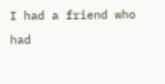I had a friend who had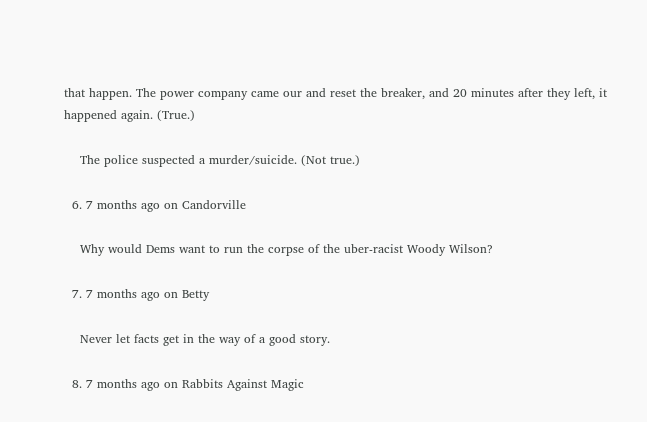that happen. The power company came our and reset the breaker, and 20 minutes after they left, it happened again. (True.)

    The police suspected a murder/suicide. (Not true.)

  6. 7 months ago on Candorville

    Why would Dems want to run the corpse of the uber-racist Woody Wilson?

  7. 7 months ago on Betty

    Never let facts get in the way of a good story.

  8. 7 months ago on Rabbits Against Magic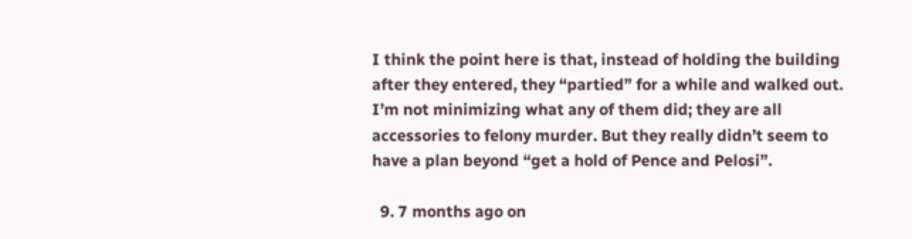I think the point here is that, instead of holding the building after they entered, they “partied” for a while and walked out. I’m not minimizing what any of them did; they are all accessories to felony murder. But they really didn’t seem to have a plan beyond “get a hold of Pence and Pelosi”.

  9. 7 months ago on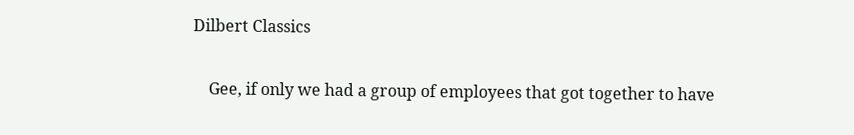Dilbert Classics

    Gee, if only we had a group of employees that got together to have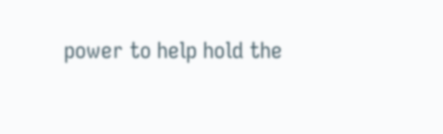power to help hold the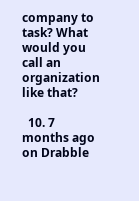company to task? What would you call an organization like that?

  10. 7 months ago on Drabble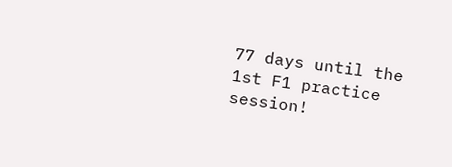77 days until the 1st F1 practice session!